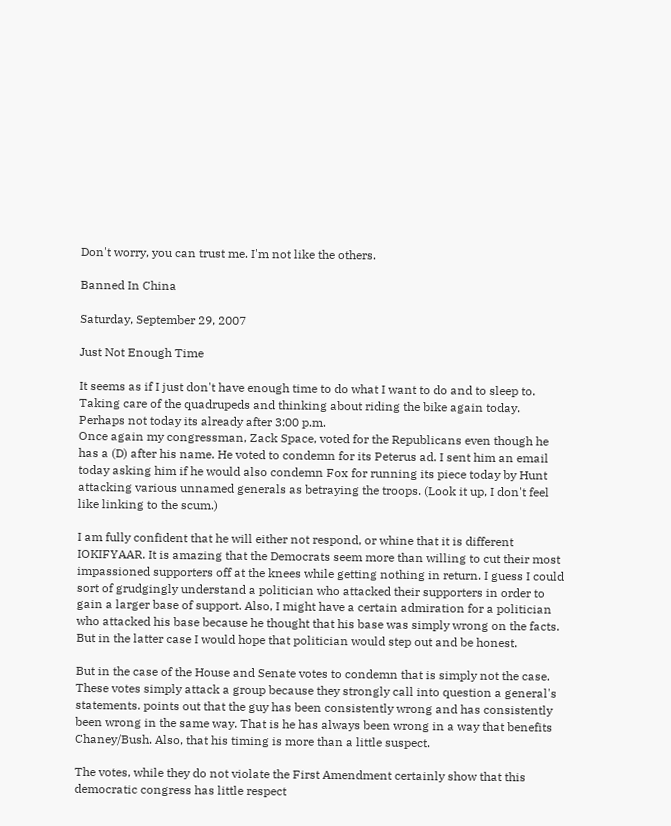Don't worry, you can trust me. I'm not like the others.

Banned In China

Saturday, September 29, 2007

Just Not Enough Time

It seems as if I just don't have enough time to do what I want to do and to sleep to.
Taking care of the quadrupeds and thinking about riding the bike again today. Perhaps not today its already after 3:00 p.m.
Once again my congressman, Zack Space, voted for the Republicans even though he has a (D) after his name. He voted to condemn for its Peterus ad. I sent him an email today asking him if he would also condemn Fox for running its piece today by Hunt attacking various unnamed generals as betraying the troops. (Look it up, I don't feel like linking to the scum.)

I am fully confident that he will either not respond, or whine that it is different IOKIFYAAR. It is amazing that the Democrats seem more than willing to cut their most impassioned supporters off at the knees while getting nothing in return. I guess I could sort of grudgingly understand a politician who attacked their supporters in order to gain a larger base of support. Also, I might have a certain admiration for a politician who attacked his base because he thought that his base was simply wrong on the facts. But in the latter case I would hope that politician would step out and be honest.

But in the case of the House and Senate votes to condemn that is simply not the case. These votes simply attack a group because they strongly call into question a general's statements. points out that the guy has been consistently wrong and has consistently been wrong in the same way. That is he has always been wrong in a way that benefits Chaney/Bush. Also, that his timing is more than a little suspect.

The votes, while they do not violate the First Amendment certainly show that this democratic congress has little respect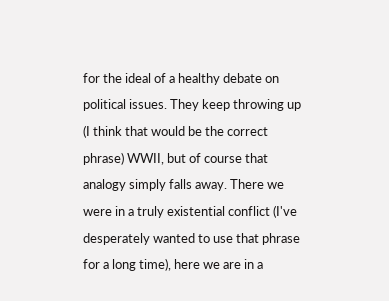for the ideal of a healthy debate on political issues. They keep throwing up (I think that would be the correct phrase) WWII, but of course that analogy simply falls away. There we were in a truly existential conflict (I've desperately wanted to use that phrase for a long time), here we are in a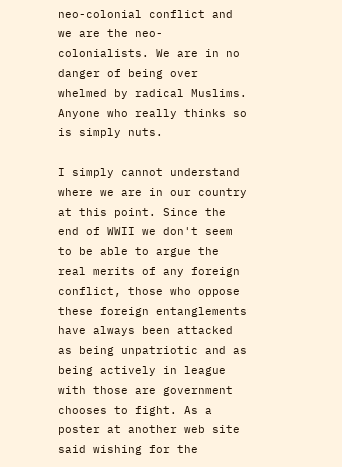neo-colonial conflict and we are the neo-colonialists. We are in no danger of being over whelmed by radical Muslims. Anyone who really thinks so is simply nuts.

I simply cannot understand where we are in our country at this point. Since the end of WWII we don't seem to be able to argue the real merits of any foreign conflict, those who oppose these foreign entanglements have always been attacked as being unpatriotic and as being actively in league with those are government chooses to fight. As a poster at another web site said wishing for the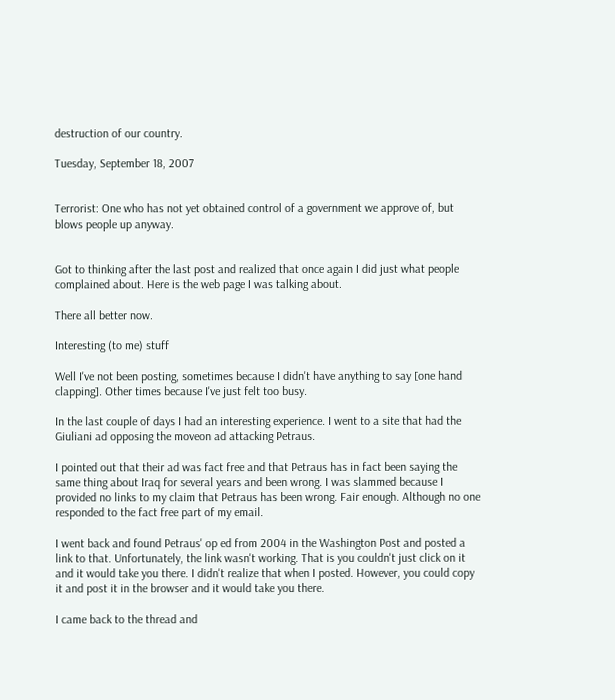destruction of our country.

Tuesday, September 18, 2007


Terrorist: One who has not yet obtained control of a government we approve of, but blows people up anyway.


Got to thinking after the last post and realized that once again I did just what people complained about. Here is the web page I was talking about.

There all better now.

Interesting (to me) stuff

Well I've not been posting, sometimes because I didn't have anything to say [one hand clapping]. Other times because I've just felt too busy.

In the last couple of days I had an interesting experience. I went to a site that had the Giuliani ad opposing the moveon ad attacking Petraus.

I pointed out that their ad was fact free and that Petraus has in fact been saying the same thing about Iraq for several years and been wrong. I was slammed because I provided no links to my claim that Petraus has been wrong. Fair enough. Although no one responded to the fact free part of my email.

I went back and found Petraus' op ed from 2004 in the Washington Post and posted a link to that. Unfortunately, the link wasn't working. That is you couldn't just click on it and it would take you there. I didn't realize that when I posted. However, you could copy it and post it in the browser and it would take you there.

I came back to the thread and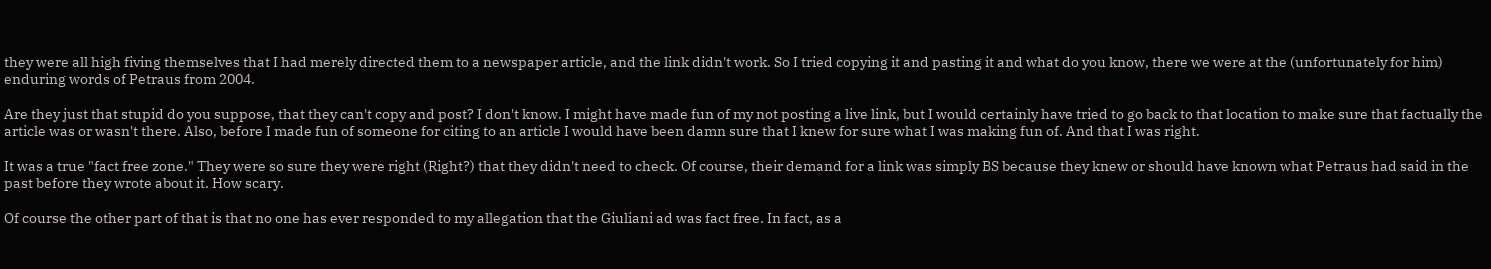they were all high fiving themselves that I had merely directed them to a newspaper article, and the link didn't work. So I tried copying it and pasting it and what do you know, there we were at the (unfortunately for him) enduring words of Petraus from 2004.

Are they just that stupid do you suppose, that they can't copy and post? I don't know. I might have made fun of my not posting a live link, but I would certainly have tried to go back to that location to make sure that factually the article was or wasn't there. Also, before I made fun of someone for citing to an article I would have been damn sure that I knew for sure what I was making fun of. And that I was right.

It was a true "fact free zone." They were so sure they were right (Right?) that they didn't need to check. Of course, their demand for a link was simply BS because they knew or should have known what Petraus had said in the past before they wrote about it. How scary.

Of course the other part of that is that no one has ever responded to my allegation that the Giuliani ad was fact free. In fact, as a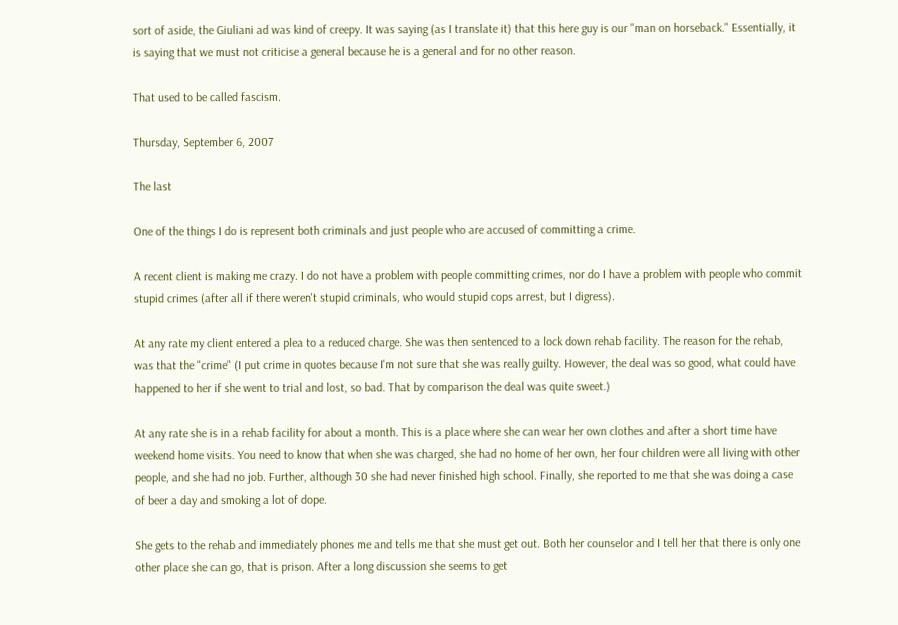sort of aside, the Giuliani ad was kind of creepy. It was saying (as I translate it) that this here guy is our "man on horseback." Essentially, it is saying that we must not criticise a general because he is a general and for no other reason.

That used to be called fascism.

Thursday, September 6, 2007

The last

One of the things I do is represent both criminals and just people who are accused of committing a crime.

A recent client is making me crazy. I do not have a problem with people committing crimes, nor do I have a problem with people who commit stupid crimes (after all if there weren't stupid criminals, who would stupid cops arrest, but I digress).

At any rate my client entered a plea to a reduced charge. She was then sentenced to a lock down rehab facility. The reason for the rehab, was that the "crime" (I put crime in quotes because I'm not sure that she was really guilty. However, the deal was so good, what could have happened to her if she went to trial and lost, so bad. That by comparison the deal was quite sweet.)

At any rate she is in a rehab facility for about a month. This is a place where she can wear her own clothes and after a short time have weekend home visits. You need to know that when she was charged, she had no home of her own, her four children were all living with other people, and she had no job. Further, although 30 she had never finished high school. Finally, she reported to me that she was doing a case of beer a day and smoking a lot of dope.

She gets to the rehab and immediately phones me and tells me that she must get out. Both her counselor and I tell her that there is only one other place she can go, that is prison. After a long discussion she seems to get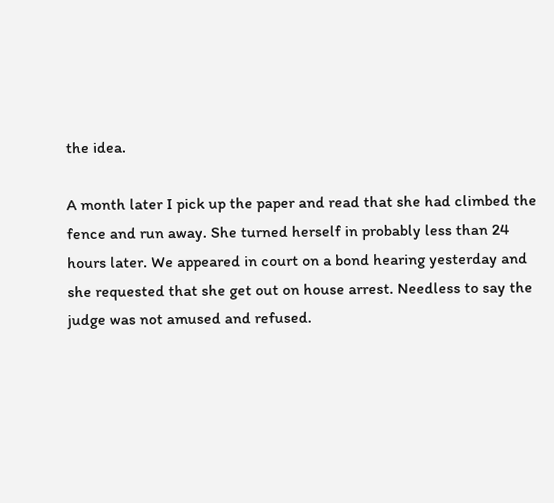the idea.

A month later I pick up the paper and read that she had climbed the fence and run away. She turned herself in probably less than 24 hours later. We appeared in court on a bond hearing yesterday and she requested that she get out on house arrest. Needless to say the judge was not amused and refused.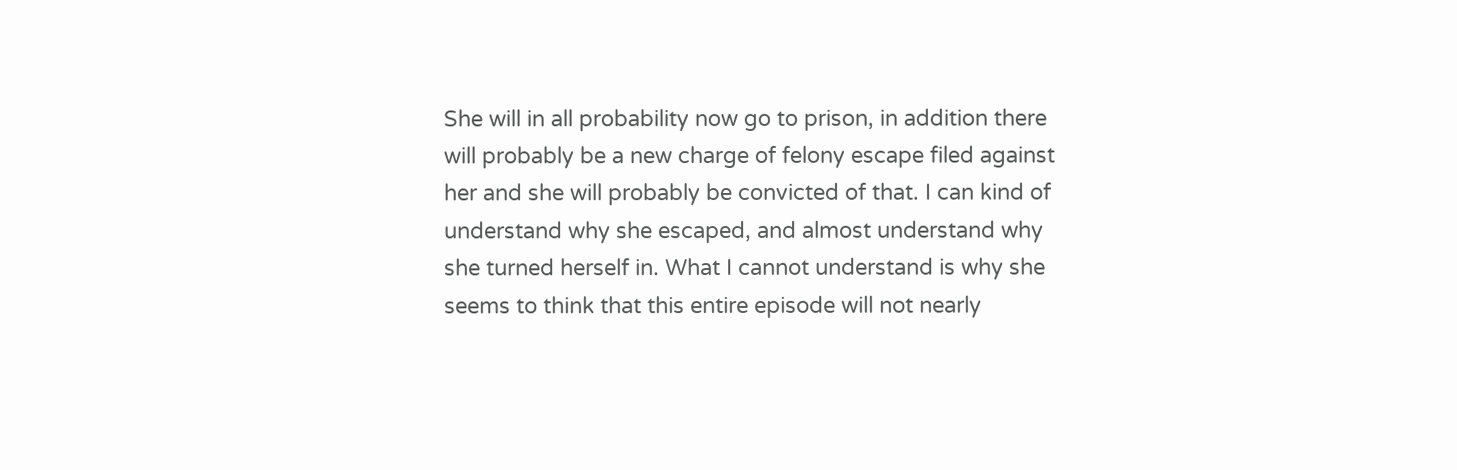She will in all probability now go to prison, in addition there will probably be a new charge of felony escape filed against her and she will probably be convicted of that. I can kind of understand why she escaped, and almost understand why she turned herself in. What I cannot understand is why she seems to think that this entire episode will not nearly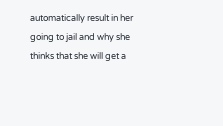automatically result in her going to jail and why she thinks that she will get a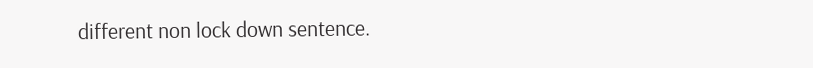different non lock down sentence.